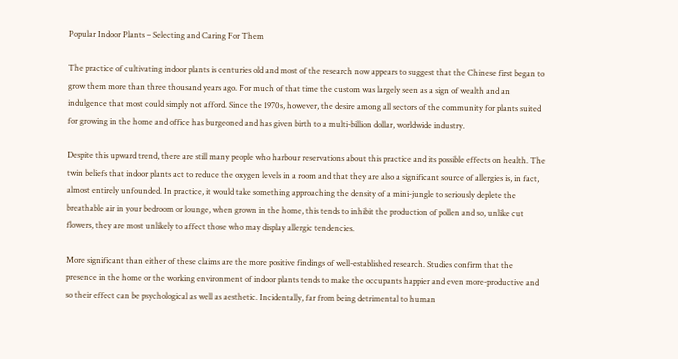Popular Indoor Plants – Selecting and Caring For Them

The practice of cultivating indoor plants is centuries old and most of the research now appears to suggest that the Chinese first began to grow them more than three thousand years ago. For much of that time the custom was largely seen as a sign of wealth and an indulgence that most could simply not afford. Since the 1970s, however, the desire among all sectors of the community for plants suited for growing in the home and office has burgeoned and has given birth to a multi-billion dollar, worldwide industry.

Despite this upward trend, there are still many people who harbour reservations about this practice and its possible effects on health. The twin beliefs that indoor plants act to reduce the oxygen levels in a room and that they are also a significant source of allergies is, in fact, almost entirely unfounded. In practice, it would take something approaching the density of a mini-jungle to seriously deplete the breathable air in your bedroom or lounge, when grown in the home, this tends to inhibit the production of pollen and so, unlike cut flowers, they are most unlikely to affect those who may display allergic tendencies.

More significant than either of these claims are the more positive findings of well-established research. Studies confirm that the presence in the home or the working environment of indoor plants tends to make the occupants happier and even more-productive and so their effect can be psychological as well as aesthetic. Incidentally, far from being detrimental to human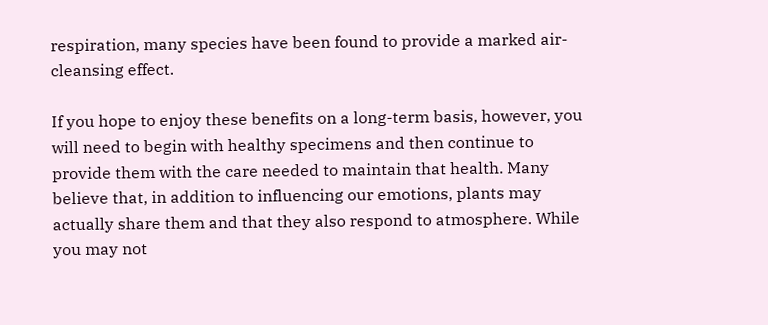respiration, many species have been found to provide a marked air-cleansing effect.

If you hope to enjoy these benefits on a long-term basis, however, you will need to begin with healthy specimens and then continue to provide them with the care needed to maintain that health. Many believe that, in addition to influencing our emotions, plants may actually share them and that they also respond to atmosphere. While you may not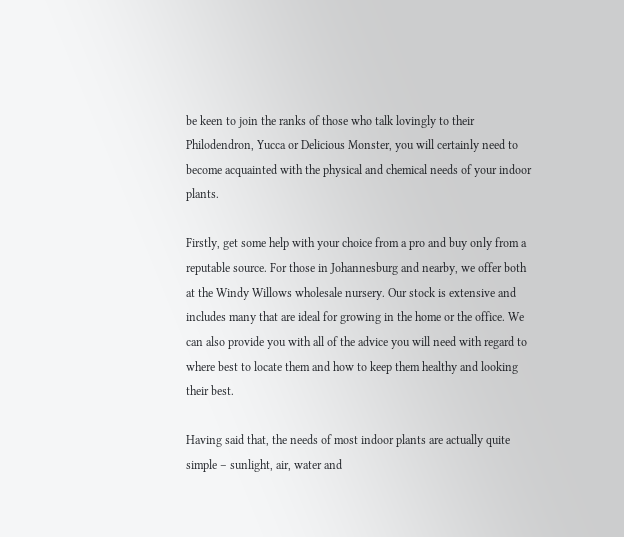be keen to join the ranks of those who talk lovingly to their Philodendron, Yucca or Delicious Monster, you will certainly need to become acquainted with the physical and chemical needs of your indoor plants.

Firstly, get some help with your choice from a pro and buy only from a reputable source. For those in Johannesburg and nearby, we offer both at the Windy Willows wholesale nursery. Our stock is extensive and includes many that are ideal for growing in the home or the office. We can also provide you with all of the advice you will need with regard to where best to locate them and how to keep them healthy and looking their best.

Having said that, the needs of most indoor plants are actually quite simple – sunlight, air, water and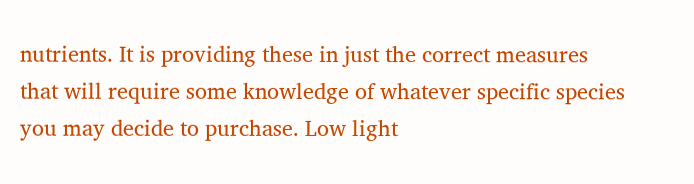nutrients. It is providing these in just the correct measures that will require some knowledge of whatever specific species you may decide to purchase. Low light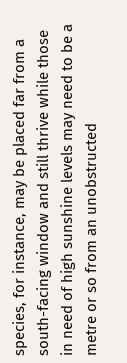species, for instance, may be placed far from a south-facing window and still thrive while those in need of high sunshine levels may need to be a metre or so from an unobstructed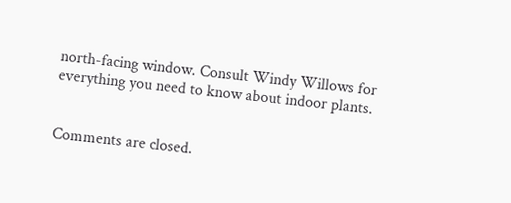north-facing window. Consult Windy Willows for everything you need to know about indoor plants.


Comments are closed.